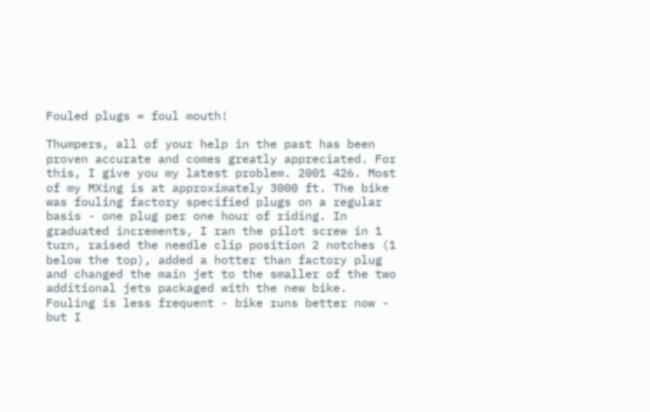Fouled plugs = foul mouth!

Thumpers, all of your help in the past has been proven accurate and comes greatly appreciated. For this, I give you my latest problem. 2001 426. Most of my MXing is at approximately 3000 ft. The bike was fouling factory specified plugs on a regular basis - one plug per one hour of riding. In graduated increments, I ran the pilot screw in 1 turn, raised the needle clip position 2 notches (1 below the top), added a hotter than factory plug and changed the main jet to the smaller of the two additional jets packaged with the new bike. Fouling is less frequent - bike runs better now - but I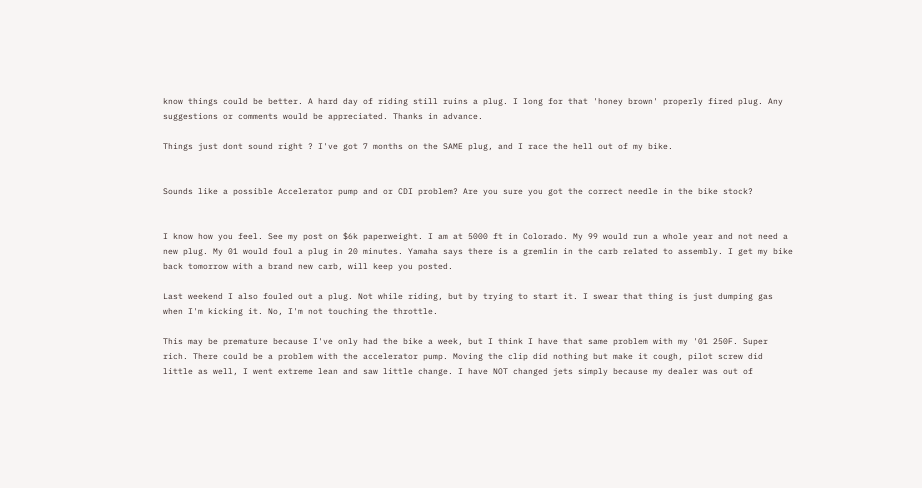know things could be better. A hard day of riding still ruins a plug. I long for that 'honey brown' properly fired plug. Any suggestions or comments would be appreciated. Thanks in advance.

Things just dont sound right ? I've got 7 months on the SAME plug, and I race the hell out of my bike.


Sounds like a possible Accelerator pump and or CDI problem? Are you sure you got the correct needle in the bike stock?


I know how you feel. See my post on $6k paperweight. I am at 5000 ft in Colorado. My 99 would run a whole year and not need a new plug. My 01 would foul a plug in 20 minutes. Yamaha says there is a gremlin in the carb related to assembly. I get my bike back tomorrow with a brand new carb, will keep you posted.

Last weekend I also fouled out a plug. Not while riding, but by trying to start it. I swear that thing is just dumping gas when I'm kicking it. No, I'm not touching the throttle.

This may be premature because I've only had the bike a week, but I think I have that same problem with my '01 250F. Super rich. There could be a problem with the accelerator pump. Moving the clip did nothing but make it cough, pilot screw did little as well, I went extreme lean and saw little change. I have NOT changed jets simply because my dealer was out of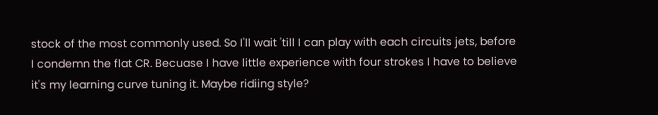stock of the most commonly used. So I'll wait 'till I can play with each circuits jets, before I condemn the flat CR. Becuase I have little experience with four strokes I have to believe it's my learning curve tuning it. Maybe ridiing style?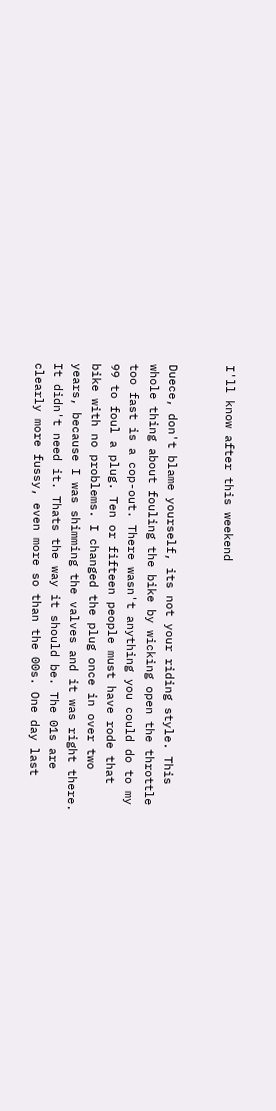I'll know after this weekend


Duece, don't blame yourself, its not your riding style. This whole thing about fouling the bike by wicking open the throttle too fast is a cop-out. There wasn't anything you could do to my 99 to foul a plug. Ten or fifteen people must have rode that bike with no problems. I changed the plug once in over two years, because I was shimming the valves and it was right there. It didn't need it. Thats the way it should be. The 01s are clearly more fussy, even more so than the 00s. One day last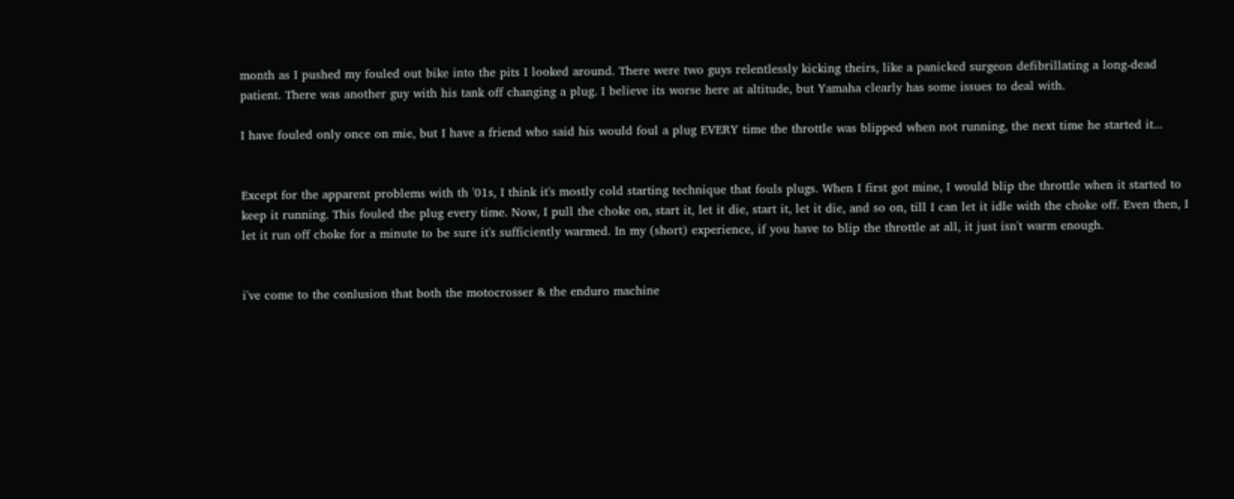month as I pushed my fouled out bike into the pits I looked around. There were two guys relentlessly kicking theirs, like a panicked surgeon defibrillating a long-dead patient. There was another guy with his tank off changing a plug. I believe its worse here at altitude, but Yamaha clearly has some issues to deal with.

I have fouled only once on mie, but I have a friend who said his would foul a plug EVERY time the throttle was blipped when not running, the next time he started it...


Except for the apparent problems with th '01s, I think it's mostly cold starting technique that fouls plugs. When I first got mine, I would blip the throttle when it started to keep it running. This fouled the plug every time. Now, I pull the choke on, start it, let it die, start it, let it die, and so on, till I can let it idle with the choke off. Even then, I let it run off choke for a minute to be sure it's sufficiently warmed. In my (short) experience, if you have to blip the throttle at all, it just isn't warm enough.


i've come to the conlusion that both the motocrosser & the enduro machine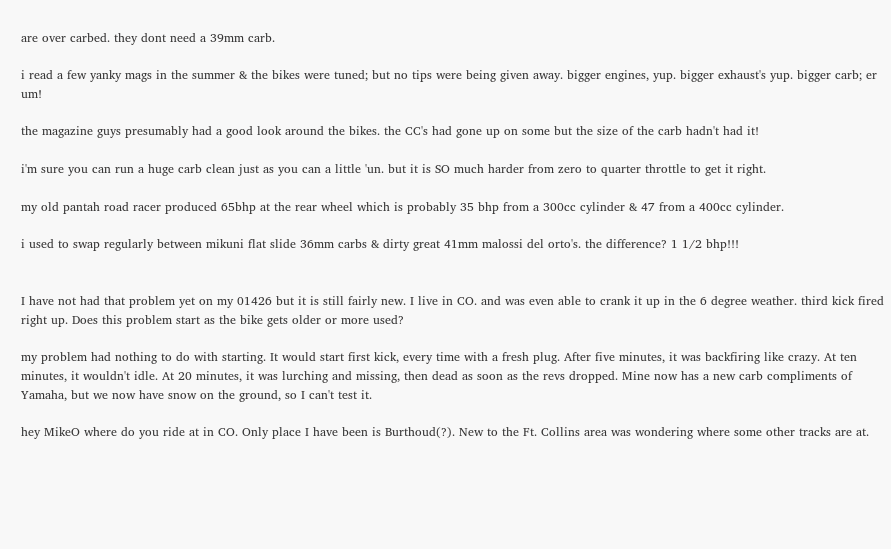are over carbed. they dont need a 39mm carb.

i read a few yanky mags in the summer & the bikes were tuned; but no tips were being given away. bigger engines, yup. bigger exhaust's yup. bigger carb; er um!

the magazine guys presumably had a good look around the bikes. the CC's had gone up on some but the size of the carb hadn't had it!

i'm sure you can run a huge carb clean just as you can a little 'un. but it is SO much harder from zero to quarter throttle to get it right.

my old pantah road racer produced 65bhp at the rear wheel which is probably 35 bhp from a 300cc cylinder & 47 from a 400cc cylinder.

i used to swap regularly between mikuni flat slide 36mm carbs & dirty great 41mm malossi del orto's. the difference? 1 1/2 bhp!!!


I have not had that problem yet on my 01426 but it is still fairly new. I live in CO. and was even able to crank it up in the 6 degree weather. third kick fired right up. Does this problem start as the bike gets older or more used?

my problem had nothing to do with starting. It would start first kick, every time with a fresh plug. After five minutes, it was backfiring like crazy. At ten minutes, it wouldn't idle. At 20 minutes, it was lurching and missing, then dead as soon as the revs dropped. Mine now has a new carb compliments of Yamaha, but we now have snow on the ground, so I can't test it.

hey MikeO where do you ride at in CO. Only place I have been is Burthoud(?). New to the Ft. Collins area was wondering where some other tracks are at.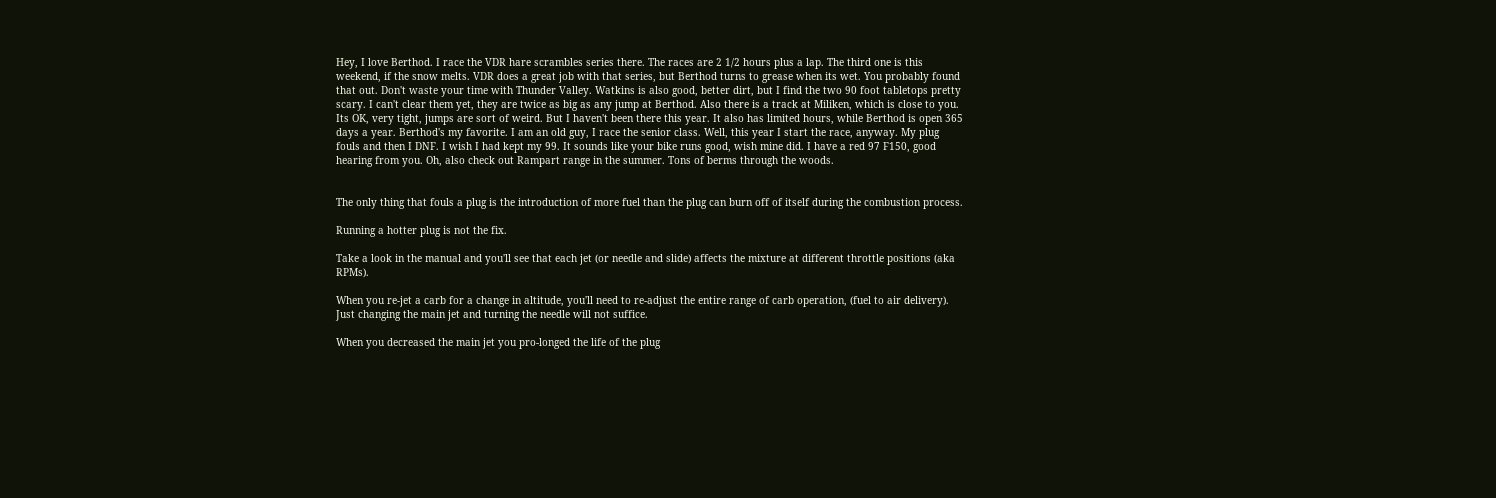Hey, I love Berthod. I race the VDR hare scrambles series there. The races are 2 1/2 hours plus a lap. The third one is this weekend, if the snow melts. VDR does a great job with that series, but Berthod turns to grease when its wet. You probably found that out. Don't waste your time with Thunder Valley. Watkins is also good, better dirt, but I find the two 90 foot tabletops pretty scary. I can't clear them yet, they are twice as big as any jump at Berthod. Also there is a track at Miliken, which is close to you. Its OK, very tight, jumps are sort of weird. But I haven't been there this year. It also has limited hours, while Berthod is open 365 days a year. Berthod's my favorite. I am an old guy, I race the senior class. Well, this year I start the race, anyway. My plug fouls and then I DNF. I wish I had kept my 99. It sounds like your bike runs good, wish mine did. I have a red 97 F150, good hearing from you. Oh, also check out Rampart range in the summer. Tons of berms through the woods.


The only thing that fouls a plug is the introduction of more fuel than the plug can burn off of itself during the combustion process.

Running a hotter plug is not the fix.

Take a look in the manual and you'll see that each jet (or needle and slide) affects the mixture at different throttle positions (aka RPMs).

When you re-jet a carb for a change in altitude, you'll need to re-adjust the entire range of carb operation, (fuel to air delivery). Just changing the main jet and turning the needle will not suffice.

When you decreased the main jet you pro-longed the life of the plug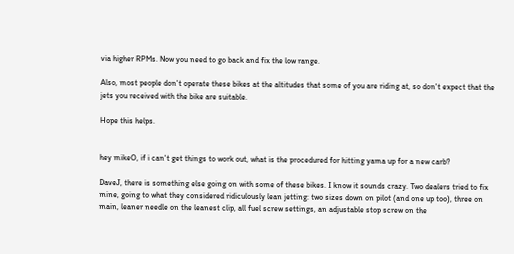via higher RPMs. Now you need to go back and fix the low range.

Also, most people don't operate these bikes at the altitudes that some of you are riding at, so don't expect that the jets you received with the bike are suitable.

Hope this helps.


hey mikeO, if i can't get things to work out, what is the procedured for hitting yama up for a new carb?

DaveJ, there is something else going on with some of these bikes. I know it sounds crazy. Two dealers tried to fix mine, going to what they considered ridiculously lean jetting: two sizes down on pilot (and one up too), three on main, leaner needle on the leanest clip, all fuel screw settings, an adjustable stop screw on the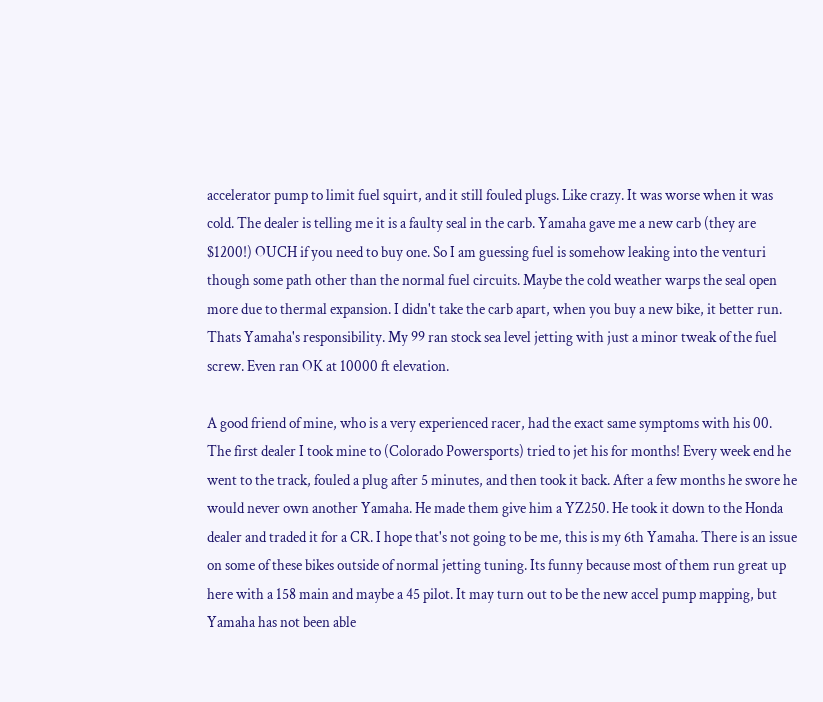accelerator pump to limit fuel squirt, and it still fouled plugs. Like crazy. It was worse when it was cold. The dealer is telling me it is a faulty seal in the carb. Yamaha gave me a new carb (they are $1200!) OUCH if you need to buy one. So I am guessing fuel is somehow leaking into the venturi though some path other than the normal fuel circuits. Maybe the cold weather warps the seal open more due to thermal expansion. I didn't take the carb apart, when you buy a new bike, it better run. Thats Yamaha's responsibility. My 99 ran stock sea level jetting with just a minor tweak of the fuel screw. Even ran OK at 10000 ft elevation.

A good friend of mine, who is a very experienced racer, had the exact same symptoms with his 00. The first dealer I took mine to (Colorado Powersports) tried to jet his for months! Every week end he went to the track, fouled a plug after 5 minutes, and then took it back. After a few months he swore he would never own another Yamaha. He made them give him a YZ250. He took it down to the Honda dealer and traded it for a CR. I hope that's not going to be me, this is my 6th Yamaha. There is an issue on some of these bikes outside of normal jetting tuning. Its funny because most of them run great up here with a 158 main and maybe a 45 pilot. It may turn out to be the new accel pump mapping, but Yamaha has not been able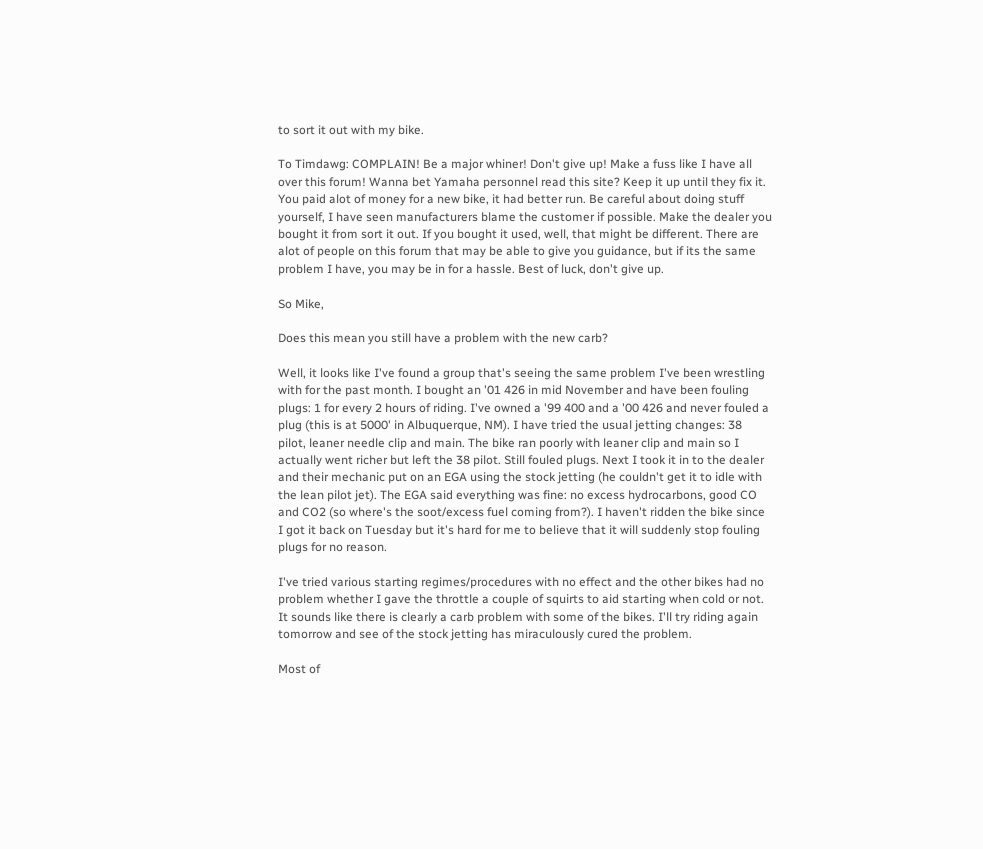to sort it out with my bike.

To Timdawg: COMPLAIN! Be a major whiner! Don't give up! Make a fuss like I have all over this forum! Wanna bet Yamaha personnel read this site? Keep it up until they fix it. You paid alot of money for a new bike, it had better run. Be careful about doing stuff yourself, I have seen manufacturers blame the customer if possible. Make the dealer you bought it from sort it out. If you bought it used, well, that might be different. There are alot of people on this forum that may be able to give you guidance, but if its the same problem I have, you may be in for a hassle. Best of luck, don't give up.

So Mike,

Does this mean you still have a problem with the new carb?

Well, it looks like I've found a group that's seeing the same problem I've been wrestling with for the past month. I bought an '01 426 in mid November and have been fouling plugs: 1 for every 2 hours of riding. I've owned a '99 400 and a '00 426 and never fouled a plug (this is at 5000' in Albuquerque, NM). I have tried the usual jetting changes: 38 pilot, leaner needle clip and main. The bike ran poorly with leaner clip and main so I actually went richer but left the 38 pilot. Still fouled plugs. Next I took it in to the dealer and their mechanic put on an EGA using the stock jetting (he couldn't get it to idle with the lean pilot jet). The EGA said everything was fine: no excess hydrocarbons, good CO and CO2 (so where's the soot/excess fuel coming from?). I haven't ridden the bike since I got it back on Tuesday but it's hard for me to believe that it will suddenly stop fouling plugs for no reason.

I've tried various starting regimes/procedures with no effect and the other bikes had no problem whether I gave the throttle a couple of squirts to aid starting when cold or not. It sounds like there is clearly a carb problem with some of the bikes. I'll try riding again tomorrow and see of the stock jetting has miraculously cured the problem.

Most of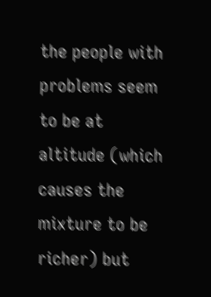the people with problems seem to be at altitude (which causes the mixture to be richer) but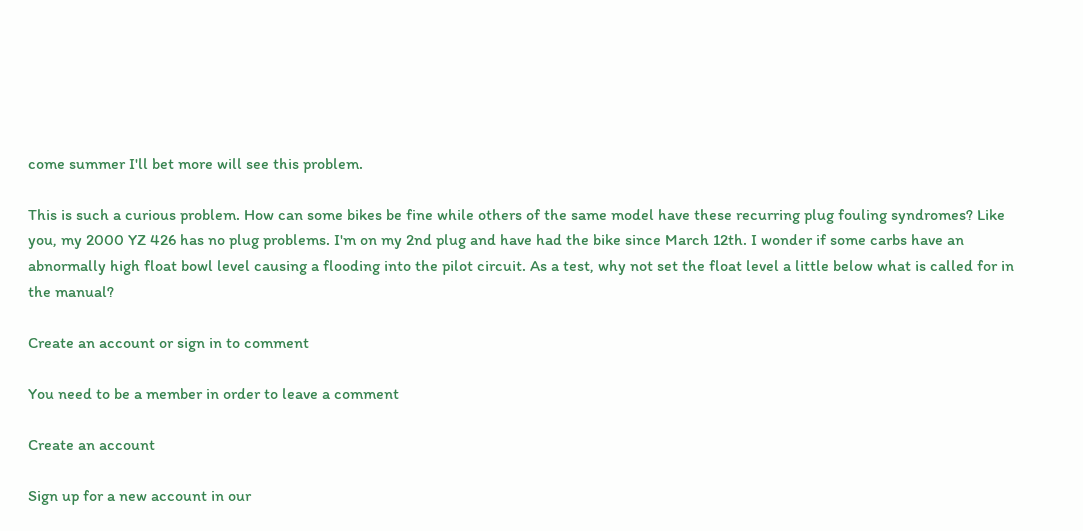come summer I'll bet more will see this problem.

This is such a curious problem. How can some bikes be fine while others of the same model have these recurring plug fouling syndromes? Like you, my 2000 YZ 426 has no plug problems. I'm on my 2nd plug and have had the bike since March 12th. I wonder if some carbs have an abnormally high float bowl level causing a flooding into the pilot circuit. As a test, why not set the float level a little below what is called for in the manual?

Create an account or sign in to comment

You need to be a member in order to leave a comment

Create an account

Sign up for a new account in our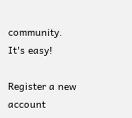community. It's easy!

Register a new account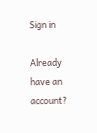Sign in

Already have an account?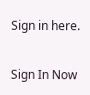Sign in here.

Sign In Now